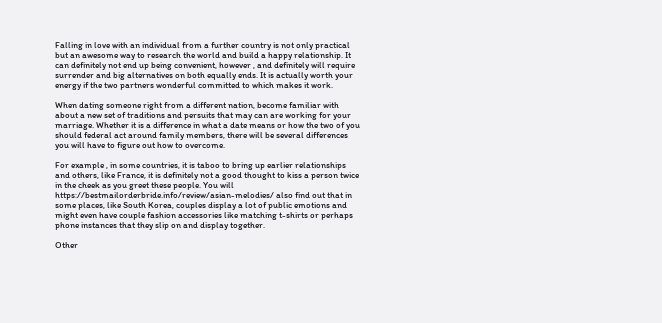Falling in love with an individual from a further country is not only practical but an awesome way to research the world and build a happy relationship. It can definitely not end up being convenient, however , and definitely will require surrender and big alternatives on both equally ends. It is actually worth your energy if the two partners wonderful committed to which makes it work.

When dating someone right from a different nation, become familiar with about a new set of traditions and persuits that may can are working for your marriage. Whether it is a difference in what a date means or how the two of you should federal act around family members, there will be several differences you will have to figure out how to overcome.

For example , in some countries, it is taboo to bring up earlier relationships and others, like France, it is definitely not a good thought to kiss a person twice in the cheek as you greet these people. You will https://bestmailorderbride.info/review/asian-melodies/ also find out that in some places, like South Korea, couples display a lot of public emotions and might even have couple fashion accessories like matching t-shirts or perhaps phone instances that they slip on and display together.

Other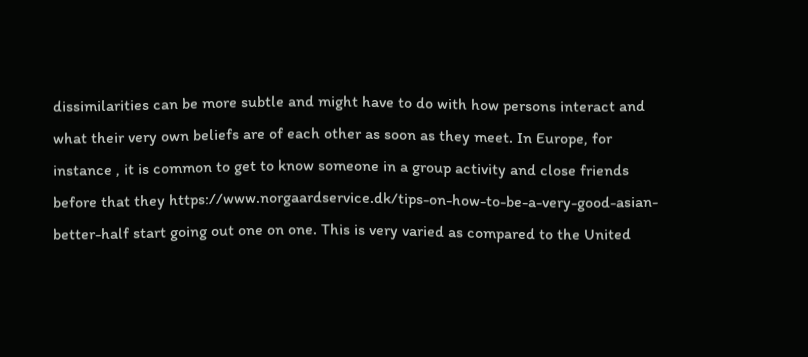dissimilarities can be more subtle and might have to do with how persons interact and what their very own beliefs are of each other as soon as they meet. In Europe, for instance , it is common to get to know someone in a group activity and close friends before that they https://www.norgaardservice.dk/tips-on-how-to-be-a-very-good-asian-better-half start going out one on one. This is very varied as compared to the United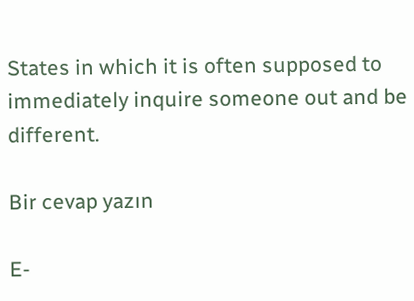States in which it is often supposed to immediately inquire someone out and be different.

Bir cevap yazın

E-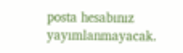posta hesabınız yayımlanmayacak.